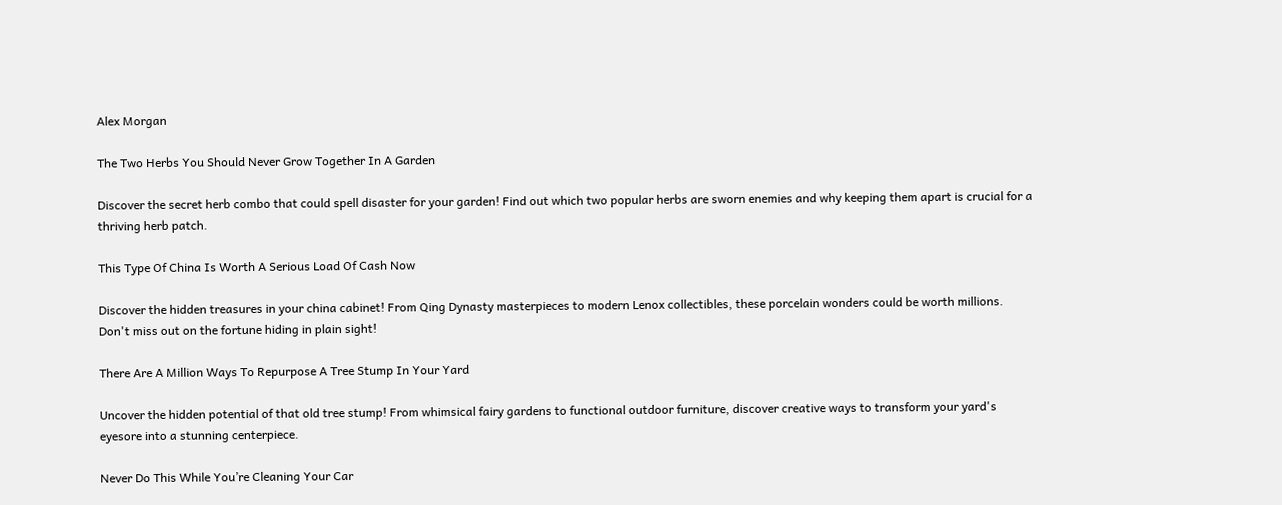Alex Morgan

The Two Herbs You Should Never Grow Together In A Garden

Discover the secret herb combo that could spell disaster for your garden! Find out which two popular herbs are sworn enemies and why keeping them apart is crucial for a thriving herb patch.

This Type Of China Is Worth A Serious Load Of Cash Now

Discover the hidden treasures in your china cabinet! From Qing Dynasty masterpieces to modern Lenox collectibles, these porcelain wonders could be worth millions. Don't miss out on the fortune hiding in plain sight!

There Are A Million Ways To Repurpose A Tree Stump In Your Yard

Uncover the hidden potential of that old tree stump! From whimsical fairy gardens to functional outdoor furniture, discover creative ways to transform your yard's eyesore into a stunning centerpiece.

Never Do This While You’re Cleaning Your Car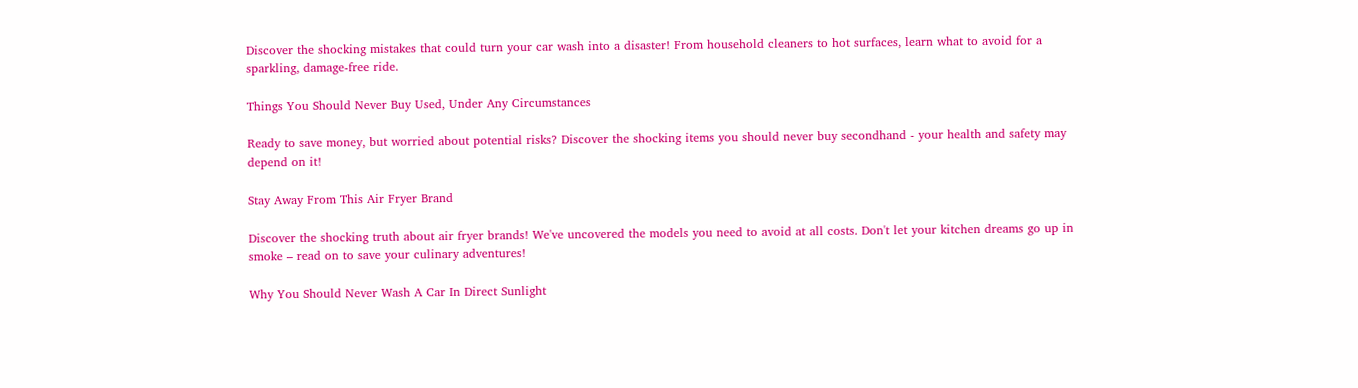Discover the shocking mistakes that could turn your car wash into a disaster! From household cleaners to hot surfaces, learn what to avoid for a sparkling, damage-free ride.

Things You Should Never Buy Used, Under Any Circumstances

Ready to save money, but worried about potential risks? Discover the shocking items you should never buy secondhand - your health and safety may depend on it!

Stay Away From This Air Fryer Brand

Discover the shocking truth about air fryer brands! We've uncovered the models you need to avoid at all costs. Don't let your kitchen dreams go up in smoke – read on to save your culinary adventures!

Why You Should Never Wash A Car In Direct Sunlight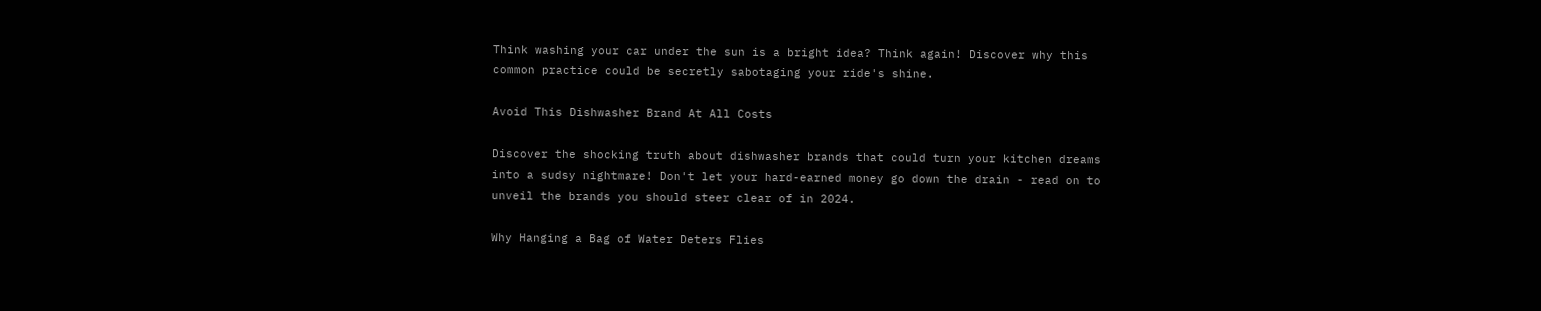Think washing your car under the sun is a bright idea? Think again! Discover why this common practice could be secretly sabotaging your ride's shine.

Avoid This Dishwasher Brand At All Costs

Discover the shocking truth about dishwasher brands that could turn your kitchen dreams into a sudsy nightmare! Don't let your hard-earned money go down the drain - read on to unveil the brands you should steer clear of in 2024.

Why Hanging a Bag of Water Deters Flies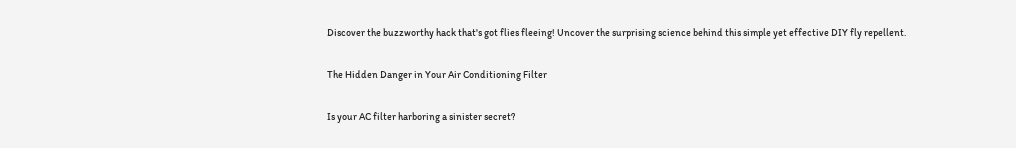Discover the buzzworthy hack that's got flies fleeing! Uncover the surprising science behind this simple yet effective DIY fly repellent.

The Hidden Danger in Your Air Conditioning Filter

Is your AC filter harboring a sinister secret?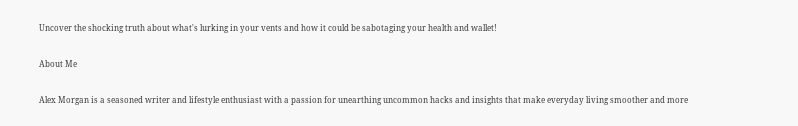Uncover the shocking truth about what's lurking in your vents and how it could be sabotaging your health and wallet!

About Me

Alex Morgan is a seasoned writer and lifestyle enthusiast with a passion for unearthing uncommon hacks and insights that make everyday living smoother and more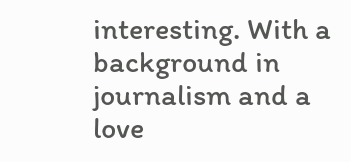interesting. With a background in journalism and a love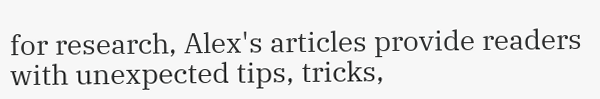for research, Alex's articles provide readers with unexpected tips, tricks,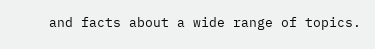and facts about a wide range of topics.